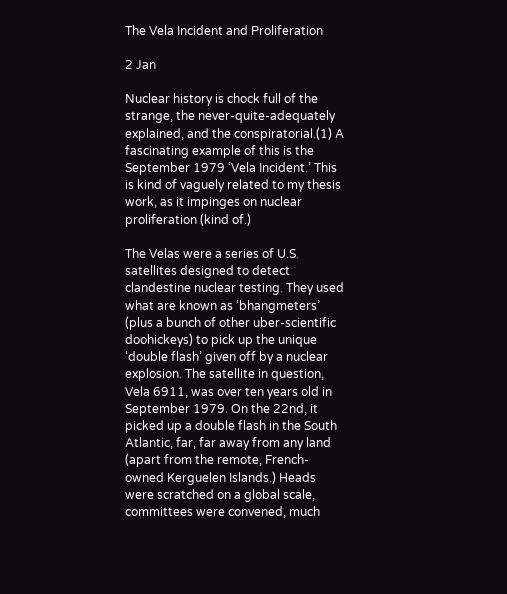The Vela Incident and Proliferation

2 Jan

Nuclear history is chock full of the strange, the never-quite-adequately explained, and the conspiratorial.(1) A fascinating example of this is the September 1979 ‘Vela Incident.’ This is kind of vaguely related to my thesis work, as it impinges on nuclear proliferation (kind of.)

The Velas were a series of U.S. satellites designed to detect clandestine nuclear testing. They used what are known as ‘bhangmeters’ (plus a bunch of other uber-scientific doohickeys) to pick up the unique ‘double flash’ given off by a nuclear explosion. The satellite in question, Vela 6911, was over ten years old in September 1979. On the 22nd, it picked up a double flash in the South Atlantic, far, far away from any land (apart from the remote, French-owned Kerguelen Islands.) Heads were scratched on a global scale, committees were convened, much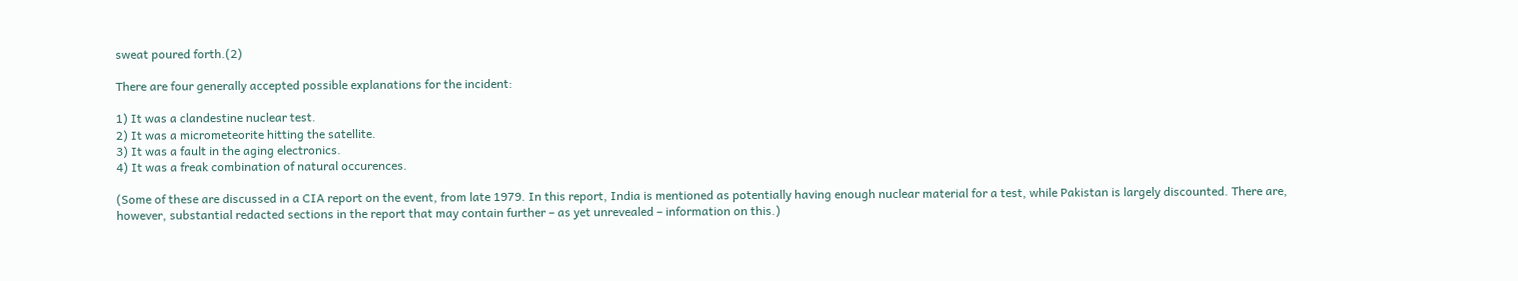sweat poured forth.(2)

There are four generally accepted possible explanations for the incident:

1) It was a clandestine nuclear test.
2) It was a micrometeorite hitting the satellite.
3) It was a fault in the aging electronics.
4) It was a freak combination of natural occurences.

(Some of these are discussed in a CIA report on the event, from late 1979. In this report, India is mentioned as potentially having enough nuclear material for a test, while Pakistan is largely discounted. There are, however, substantial redacted sections in the report that may contain further – as yet unrevealed – information on this.)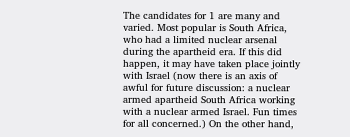The candidates for 1 are many and varied. Most popular is South Africa, who had a limited nuclear arsenal during the apartheid era. If this did happen, it may have taken place jointly with Israel (now there is an axis of awful for future discussion: a nuclear armed apartheid South Africa working with a nuclear armed Israel. Fun times for all concerned.) On the other hand,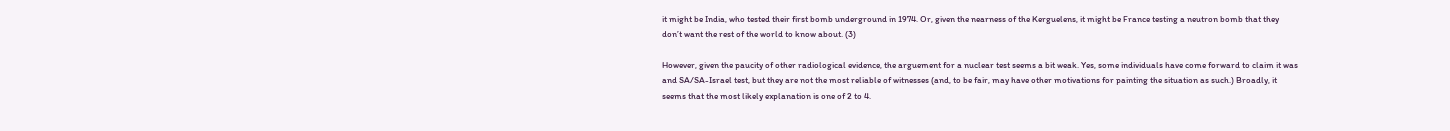it might be India, who tested their first bomb underground in 1974. Or, given the nearness of the Kerguelens, it might be France testing a neutron bomb that they don’t want the rest of the world to know about. (3)

However, given the paucity of other radiological evidence, the arguement for a nuclear test seems a bit weak. Yes, some individuals have come forward to claim it was and SA/SA-Israel test, but they are not the most reliable of witnesses (and, to be fair, may have other motivations for painting the situation as such.) Broadly, it seems that the most likely explanation is one of 2 to 4.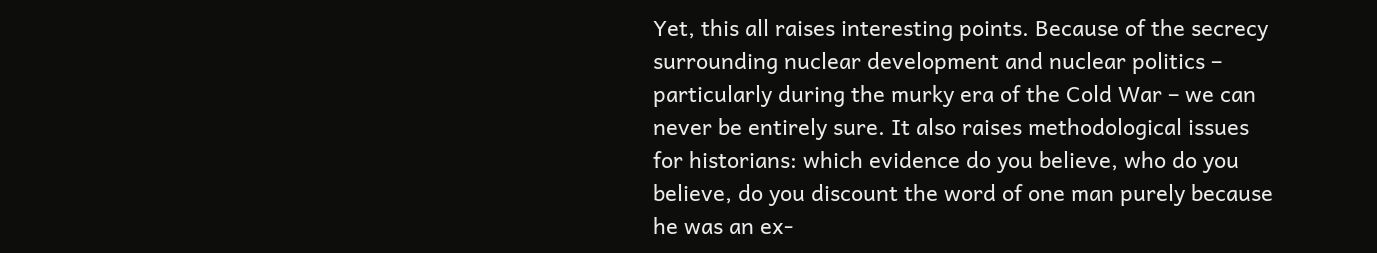Yet, this all raises interesting points. Because of the secrecy surrounding nuclear development and nuclear politics – particularly during the murky era of the Cold War – we can never be entirely sure. It also raises methodological issues for historians: which evidence do you believe, who do you believe, do you discount the word of one man purely because he was an ex-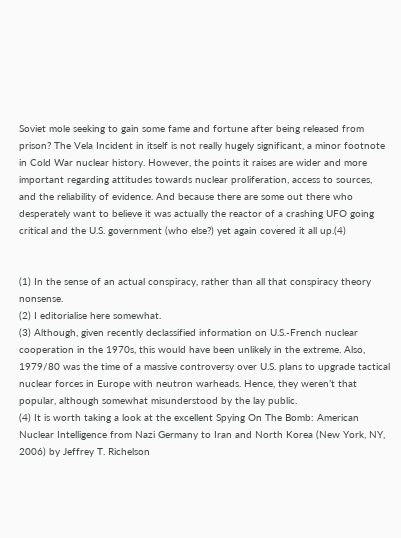Soviet mole seeking to gain some fame and fortune after being released from prison? The Vela Incident in itself is not really hugely significant, a minor footnote in Cold War nuclear history. However, the points it raises are wider and more important regarding attitudes towards nuclear proliferation, access to sources, and the reliability of evidence. And because there are some out there who desperately want to believe it was actually the reactor of a crashing UFO going critical and the U.S. government (who else?) yet again covered it all up.(4)


(1) In the sense of an actual conspiracy, rather than all that conspiracy theory nonsense.
(2) I editorialise here somewhat.
(3) Although, given recently declassified information on U.S.-French nuclear cooperation in the 1970s, this would have been unlikely in the extreme. Also, 1979/80 was the time of a massive controversy over U.S. plans to upgrade tactical nuclear forces in Europe with neutron warheads. Hence, they weren’t that popular, although somewhat misunderstood by the lay public.
(4) It is worth taking a look at the excellent Spying On The Bomb: American Nuclear Intelligence from Nazi Germany to Iran and North Korea (New York, NY, 2006) by Jeffrey T. Richelson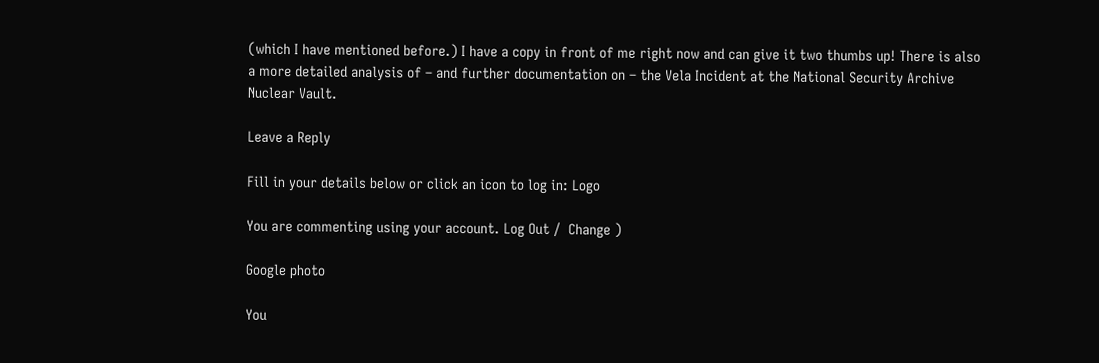(which I have mentioned before.) I have a copy in front of me right now and can give it two thumbs up! There is also a more detailed analysis of – and further documentation on – the Vela Incident at the National Security Archive Nuclear Vault.

Leave a Reply

Fill in your details below or click an icon to log in: Logo

You are commenting using your account. Log Out /  Change )

Google photo

You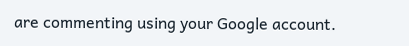are commenting using your Google account.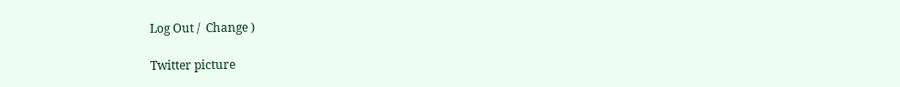Log Out /  Change )

Twitter picture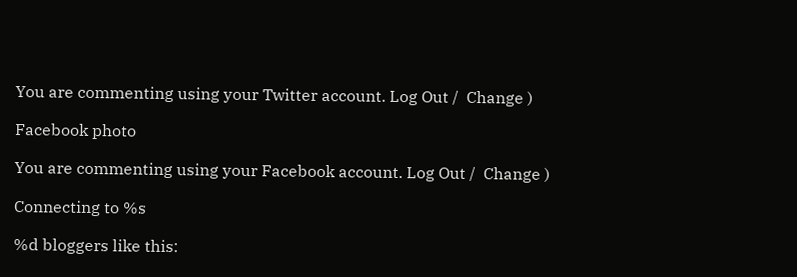You are commenting using your Twitter account. Log Out /  Change )

Facebook photo

You are commenting using your Facebook account. Log Out /  Change )

Connecting to %s

%d bloggers like this: